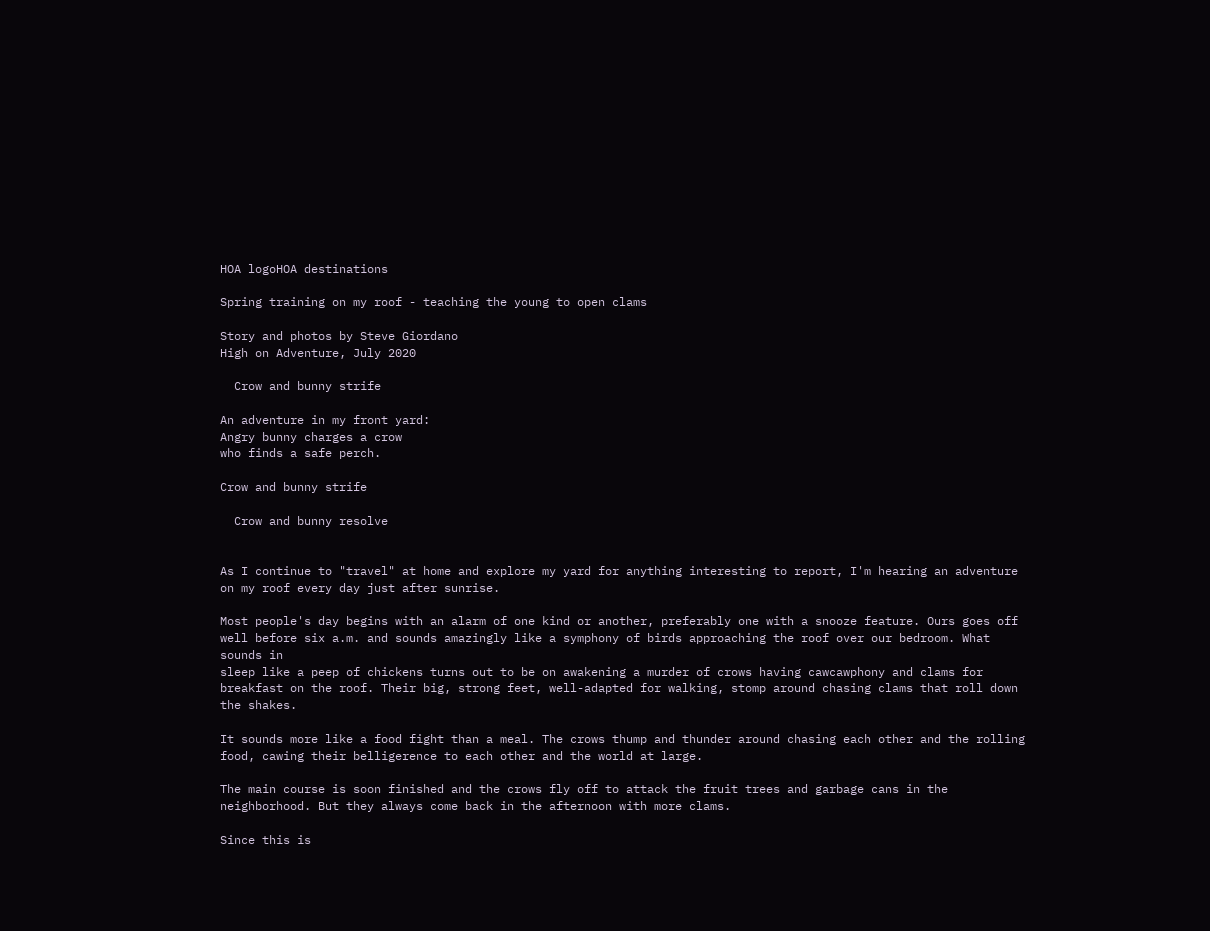HOA logoHOA destinations

Spring training on my roof - teaching the young to open clams

Story and photos by Steve Giordano
High on Adventure, July 2020

  Crow and bunny strife

An adventure in my front yard:
Angry bunny charges a crow
who finds a safe perch.

Crow and bunny strife

  Crow and bunny resolve


As I continue to "travel" at home and explore my yard for anything interesting to report, I'm hearing an adventure on my roof every day just after sunrise.

Most people's day begins with an alarm of one kind or another, preferably one with a snooze feature. Ours goes off well before six a.m. and sounds amazingly like a symphony of birds approaching the roof over our bedroom. What sounds in
sleep like a peep of chickens turns out to be on awakening a murder of crows having cawcawphony and clams for breakfast on the roof. Their big, strong feet, well-adapted for walking, stomp around chasing clams that roll down the shakes.

It sounds more like a food fight than a meal. The crows thump and thunder around chasing each other and the rolling
food, cawing their belligerence to each other and the world at large.

The main course is soon finished and the crows fly off to attack the fruit trees and garbage cans in the neighborhood. But they always come back in the afternoon with more clams.

Since this is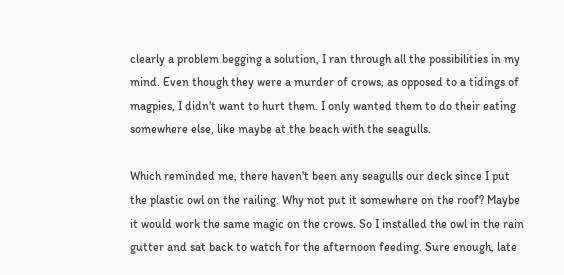clearly a problem begging a solution, I ran through all the possibilities in my mind. Even though they were a murder of crows, as opposed to a tidings of magpies, I didn't want to hurt them. I only wanted them to do their eating somewhere else, like maybe at the beach with the seagulls.

Which reminded me, there haven't been any seagulls our deck since I put the plastic owl on the railing. Why not put it somewhere on the roof? Maybe it would work the same magic on the crows. So I installed the owl in the rain gutter and sat back to watch for the afternoon feeding. Sure enough, late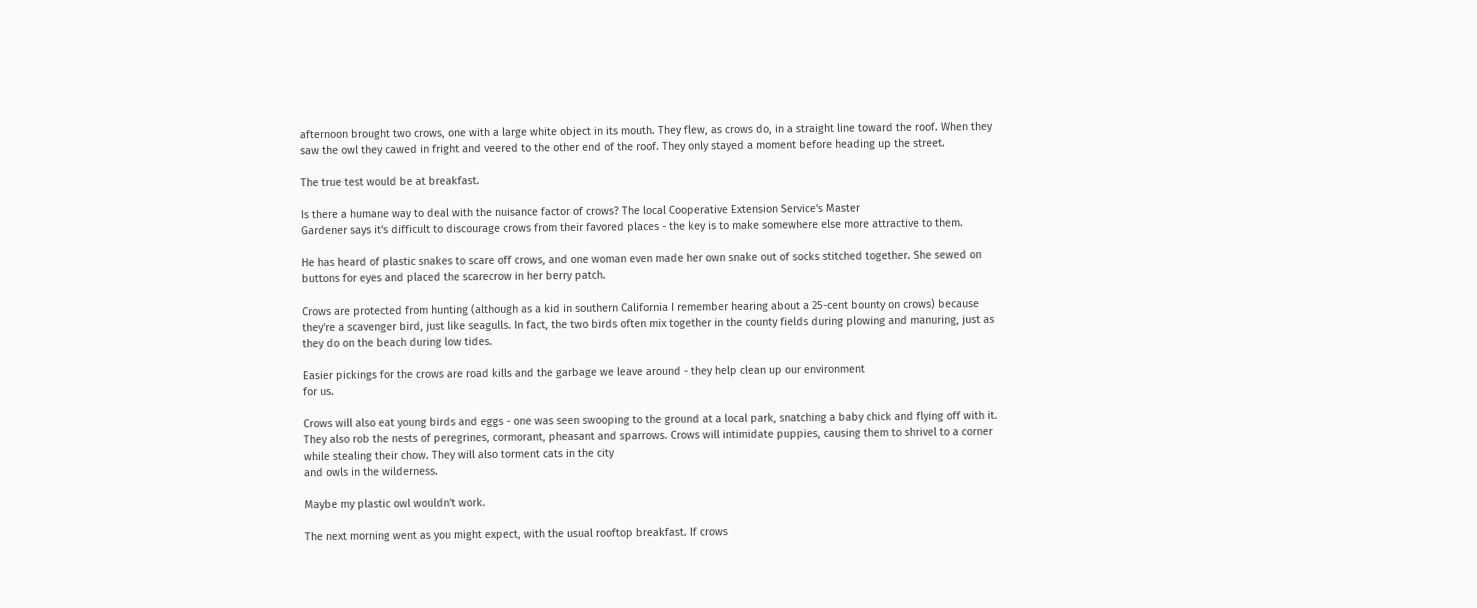afternoon brought two crows, one with a large white object in its mouth. They flew, as crows do, in a straight line toward the roof. When they saw the owl they cawed in fright and veered to the other end of the roof. They only stayed a moment before heading up the street.

The true test would be at breakfast.

Is there a humane way to deal with the nuisance factor of crows? The local Cooperative Extension Service's Master
Gardener says it's difficult to discourage crows from their favored places - the key is to make somewhere else more attractive to them.

He has heard of plastic snakes to scare off crows, and one woman even made her own snake out of socks stitched together. She sewed on buttons for eyes and placed the scarecrow in her berry patch.

Crows are protected from hunting (although as a kid in southern California I remember hearing about a 25-cent bounty on crows) because they're a scavenger bird, just like seagulls. In fact, the two birds often mix together in the county fields during plowing and manuring, just as they do on the beach during low tides.

Easier pickings for the crows are road kills and the garbage we leave around - they help clean up our environment
for us.

Crows will also eat young birds and eggs - one was seen swooping to the ground at a local park, snatching a baby chick and flying off with it. They also rob the nests of peregrines, cormorant, pheasant and sparrows. Crows will intimidate puppies, causing them to shrivel to a corner while stealing their chow. They will also torment cats in the city
and owls in the wilderness.

Maybe my plastic owl wouldn't work.

The next morning went as you might expect, with the usual rooftop breakfast. If crows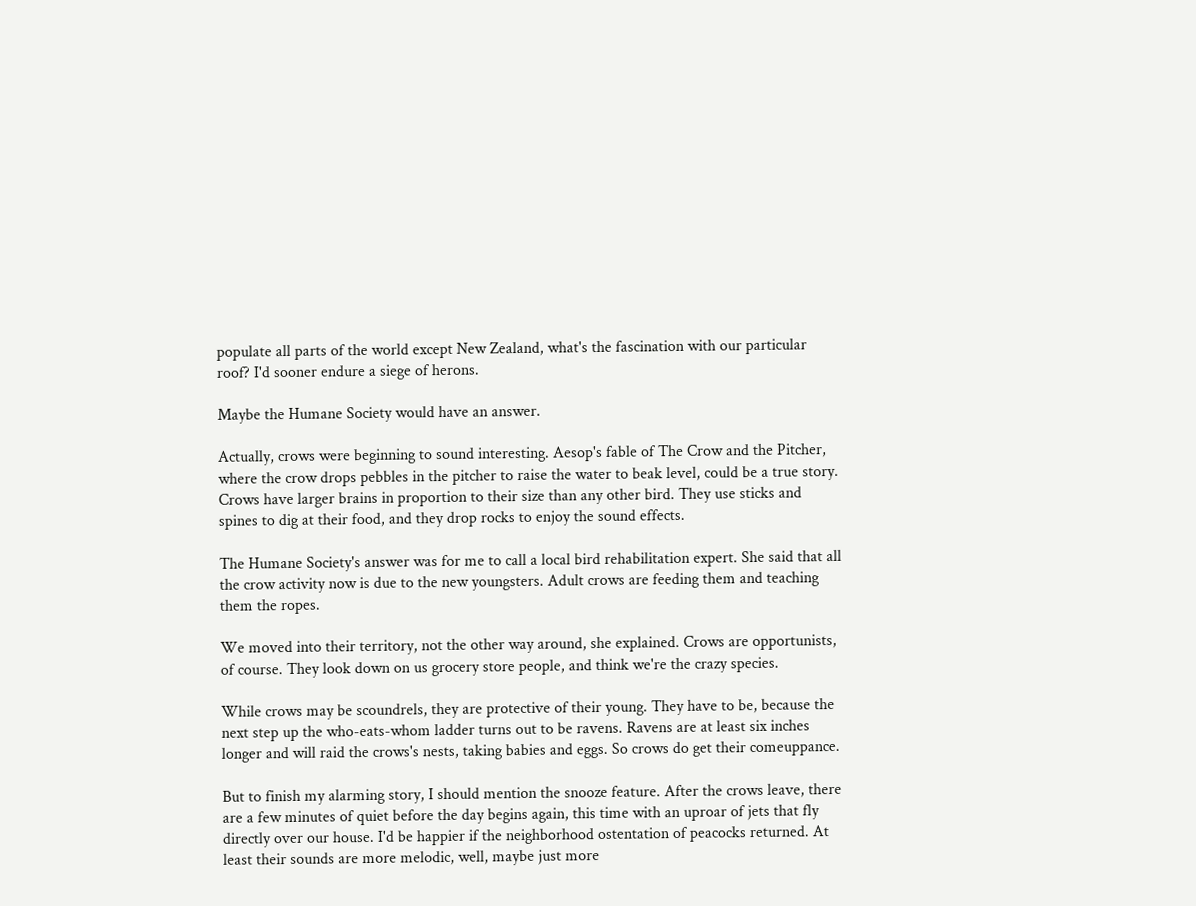populate all parts of the world except New Zealand, what's the fascination with our particular roof? I'd sooner endure a siege of herons.

Maybe the Humane Society would have an answer.

Actually, crows were beginning to sound interesting. Aesop's fable of The Crow and the Pitcher, where the crow drops pebbles in the pitcher to raise the water to beak level, could be a true story. Crows have larger brains in proportion to their size than any other bird. They use sticks and spines to dig at their food, and they drop rocks to enjoy the sound effects.

The Humane Society's answer was for me to call a local bird rehabilitation expert. She said that all the crow activity now is due to the new youngsters. Adult crows are feeding them and teaching them the ropes.

We moved into their territory, not the other way around, she explained. Crows are opportunists, of course. They look down on us grocery store people, and think we're the crazy species.

While crows may be scoundrels, they are protective of their young. They have to be, because the next step up the who-eats-whom ladder turns out to be ravens. Ravens are at least six inches longer and will raid the crows's nests, taking babies and eggs. So crows do get their comeuppance.

But to finish my alarming story, I should mention the snooze feature. After the crows leave, there are a few minutes of quiet before the day begins again, this time with an uproar of jets that fly directly over our house. I'd be happier if the neighborhood ostentation of peacocks returned. At least their sounds are more melodic, well, maybe just more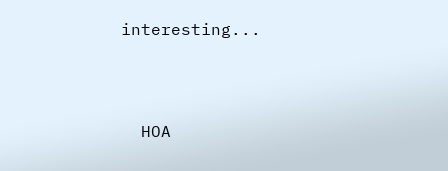interesting...



  HOA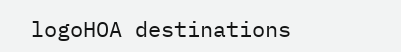logoHOA destinations